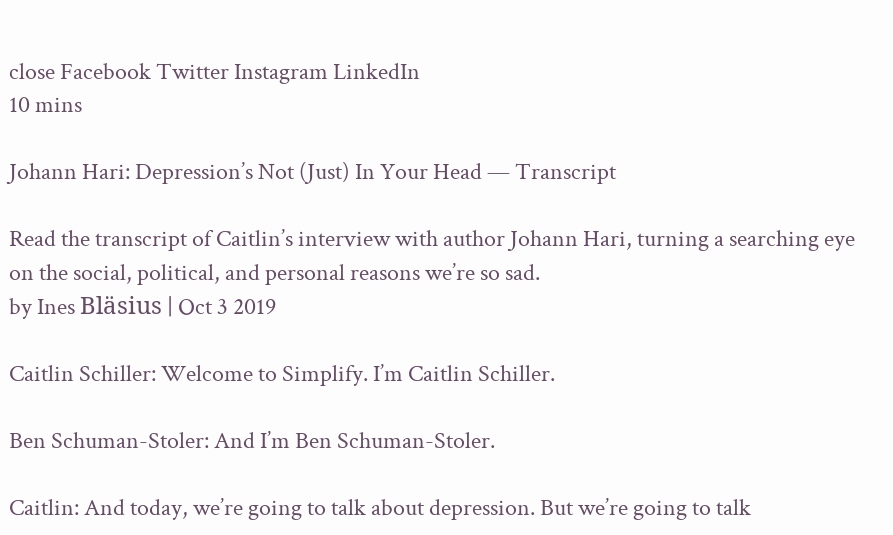close Facebook Twitter Instagram LinkedIn
10 mins

Johann Hari: Depression’s Not (Just) In Your Head — Transcript

Read the transcript of Caitlin’s interview with author Johann Hari, turning a searching eye on the social, political, and personal reasons we’re so sad.
by Ines Bläsius | Oct 3 2019

Caitlin Schiller: Welcome to Simplify. I’m Caitlin Schiller.

Ben Schuman-Stoler: And I’m Ben Schuman-Stoler.

Caitlin: And today, we’re going to talk about depression. But we’re going to talk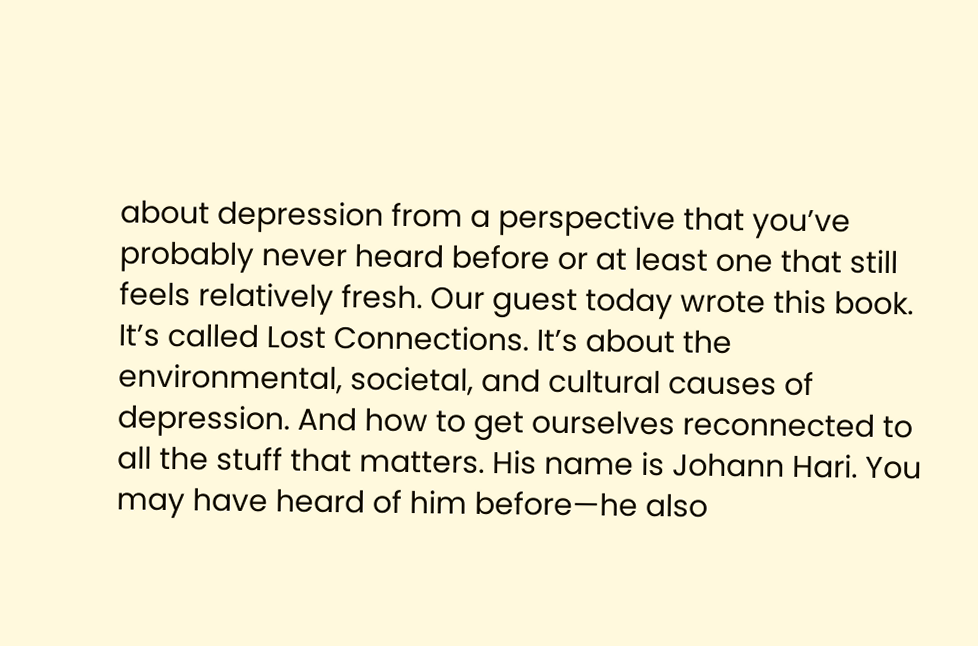about depression from a perspective that you’ve probably never heard before or at least one that still feels relatively fresh. Our guest today wrote this book. It’s called Lost Connections. It’s about the environmental, societal, and cultural causes of depression. And how to get ourselves reconnected to all the stuff that matters. His name is Johann Hari. You may have heard of him before—he also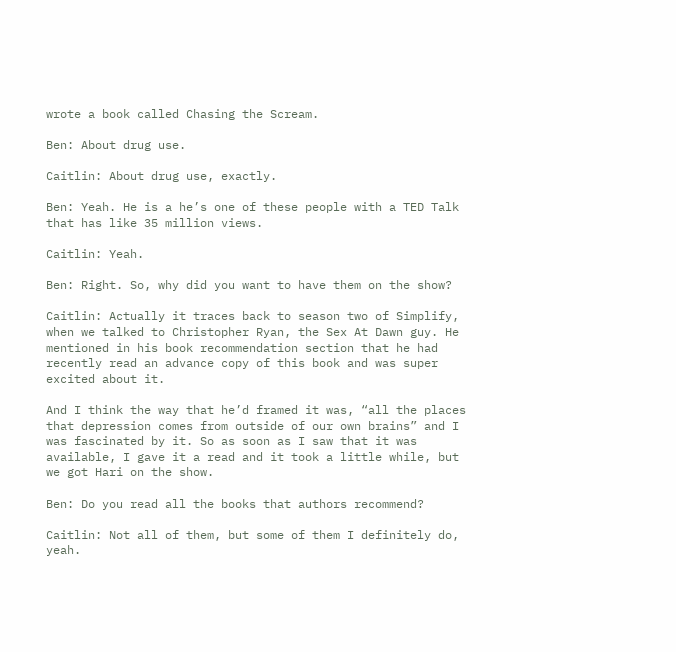wrote a book called Chasing the Scream.

Ben: About drug use.

Caitlin: About drug use, exactly.

Ben: Yeah. He is a he’s one of these people with a TED Talk that has like 35 million views.

Caitlin: Yeah.

Ben: Right. So, why did you want to have them on the show?

Caitlin: Actually it traces back to season two of Simplify, when we talked to Christopher Ryan, the Sex At Dawn guy. He mentioned in his book recommendation section that he had recently read an advance copy of this book and was super excited about it.

And I think the way that he’d framed it was, “all the places that depression comes from outside of our own brains” and I was fascinated by it. So as soon as I saw that it was available, I gave it a read and it took a little while, but we got Hari on the show.

Ben: Do you read all the books that authors recommend?

Caitlin: Not all of them, but some of them I definitely do, yeah.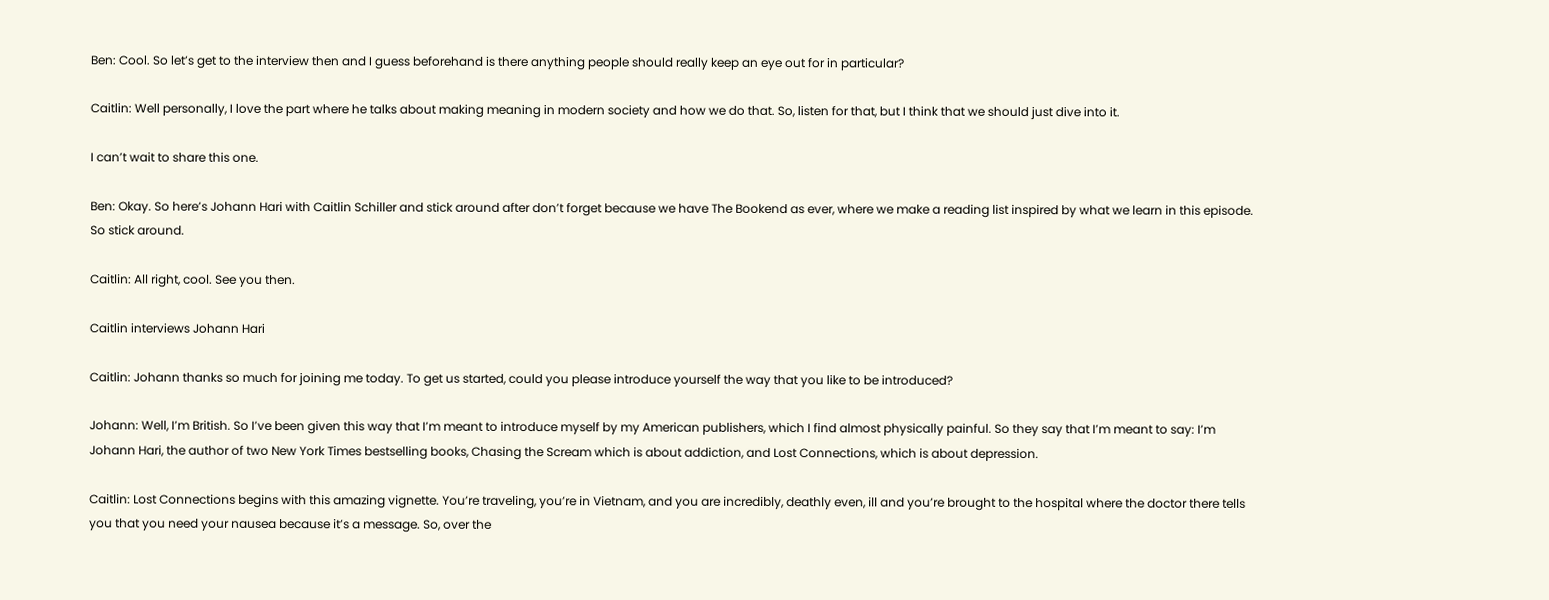Ben: Cool. So let’s get to the interview then and I guess beforehand is there anything people should really keep an eye out for in particular?

Caitlin: Well personally, I love the part where he talks about making meaning in modern society and how we do that. So, listen for that, but I think that we should just dive into it.

I can’t wait to share this one.

Ben: Okay. So here’s Johann Hari with Caitlin Schiller and stick around after don’t forget because we have The Bookend as ever, where we make a reading list inspired by what we learn in this episode. So stick around.

Caitlin: All right, cool. See you then.

Caitlin interviews Johann Hari

Caitlin: Johann thanks so much for joining me today. To get us started, could you please introduce yourself the way that you like to be introduced?

Johann: Well, I’m British. So I’ve been given this way that I’m meant to introduce myself by my American publishers, which I find almost physically painful. So they say that I’m meant to say: I’m Johann Hari, the author of two New York Times bestselling books, Chasing the Scream which is about addiction, and Lost Connections, which is about depression.

Caitlin: Lost Connections begins with this amazing vignette. You’re traveling, you’re in Vietnam, and you are incredibly, deathly even, ill and you’re brought to the hospital where the doctor there tells you that you need your nausea because it’s a message. So, over the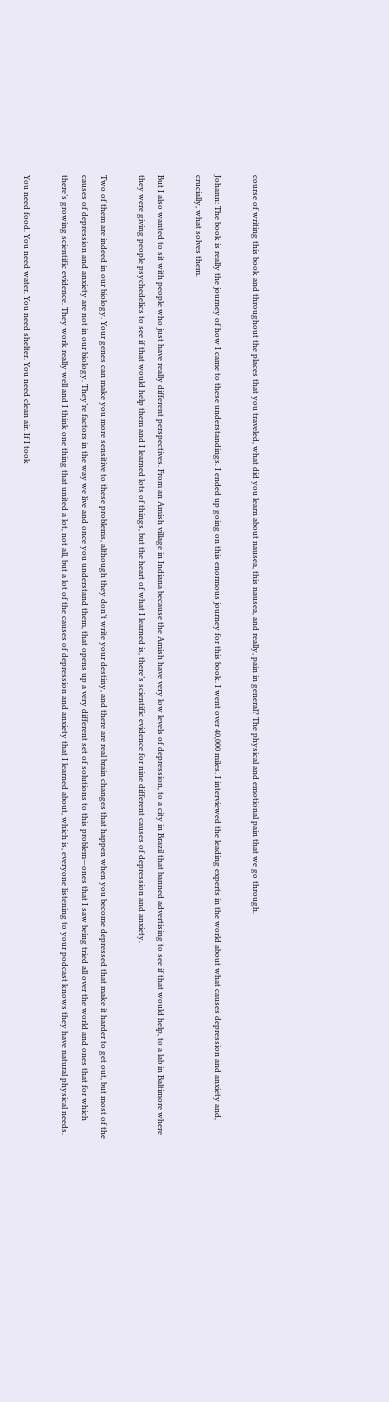course of writing this book and throughout the places that you traveled, what did you learn about nausea, this nausea, and really, pain in general? The physical and emotional pain that we go through.

Johann: The book is really the journey of how I came to these understandings. I ended up going on this enormous journey for this book. I went over 40,000 miles. I interviewed the leading experts in the world about what causes depression and anxiety and, crucially, what solves them.

But I also wanted to sit with people who just have really different perspectives. From an Amish village in Indiana because the Amish have very low levels of depression, to a city in Brazil that banned advertising to see if that would help, to a lab in Baltimore where they were giving people psychedelics to see if that would help them and I learned lots of things, but the heart of what I learned is, there’s scientific evidence for nine different causes of depression and anxiety.

Two of them are indeed in our biology. Your genes can make you more sensitive to these problems, although they don’t write your destiny, and there are real brain changes that happen when you become depressed that make it harder to get out, but most of the causes of depression and anxiety are not in our biology. They’re factors in the way we live and once you understand them, that opens up a very different set of solutions to this problem—ones that I saw being tried all over the world and ones that for which there’s growing scientific evidence. They work really well and I think one thing that united a lot, not all, but a lot of the causes of depression and anxiety that I learned about, which is, everyone listening to your podcast knows they have natural physical needs.

You need food. You need water. You need shelter. You need clean air. If I took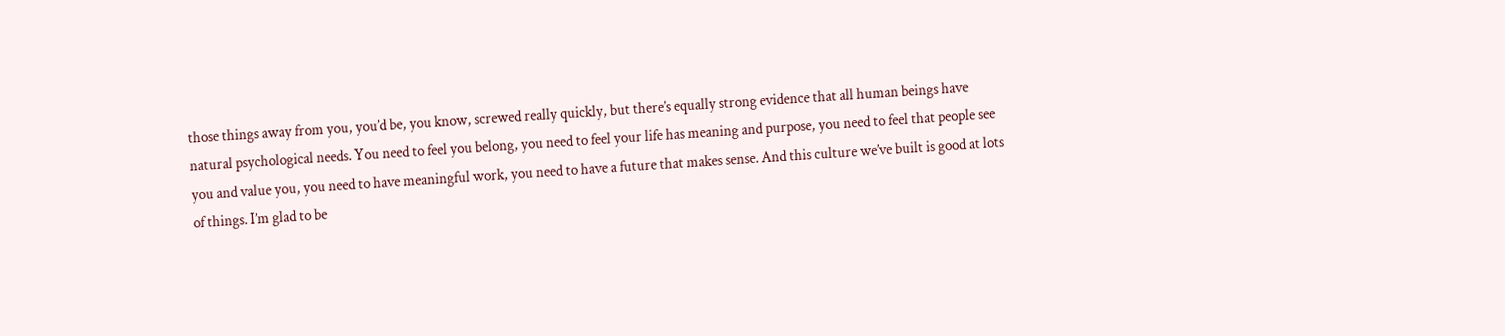those things away from you, you’d be, you know, screwed really quickly, but there’s equally strong evidence that all human beings have natural psychological needs. You need to feel you belong, you need to feel your life has meaning and purpose, you need to feel that people see you and value you, you need to have meaningful work, you need to have a future that makes sense. And this culture we’ve built is good at lots of things. I’m glad to be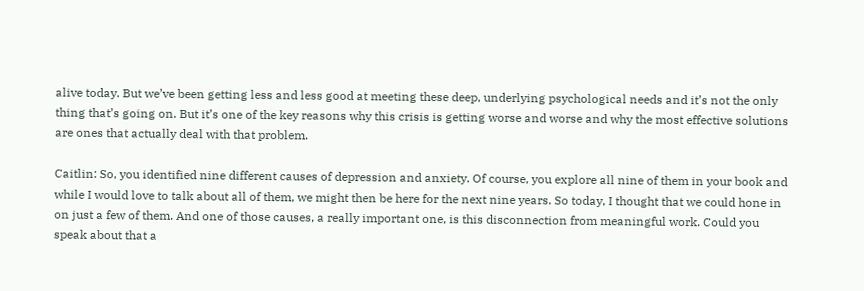alive today. But we’ve been getting less and less good at meeting these deep, underlying psychological needs and it’s not the only thing that’s going on. But it’s one of the key reasons why this crisis is getting worse and worse and why the most effective solutions are ones that actually deal with that problem.

Caitlin: So, you identified nine different causes of depression and anxiety. Of course, you explore all nine of them in your book and while I would love to talk about all of them, we might then be here for the next nine years. So today, I thought that we could hone in on just a few of them. And one of those causes, a really important one, is this disconnection from meaningful work. Could you speak about that a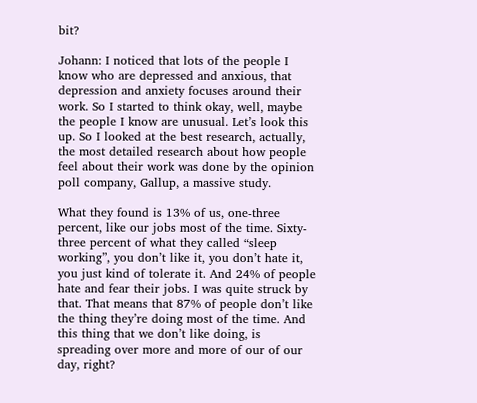bit?

Johann: I noticed that lots of the people I know who are depressed and anxious, that depression and anxiety focuses around their work. So I started to think okay, well, maybe the people I know are unusual. Let’s look this up. So I looked at the best research, actually, the most detailed research about how people feel about their work was done by the opinion poll company, Gallup, a massive study.

What they found is 13% of us, one-three percent, like our jobs most of the time. Sixty-three percent of what they called “sleep working”, you don’t like it, you don’t hate it, you just kind of tolerate it. And 24% of people hate and fear their jobs. I was quite struck by that. That means that 87% of people don’t like the thing they’re doing most of the time. And this thing that we don’t like doing, is spreading over more and more of our of our day, right?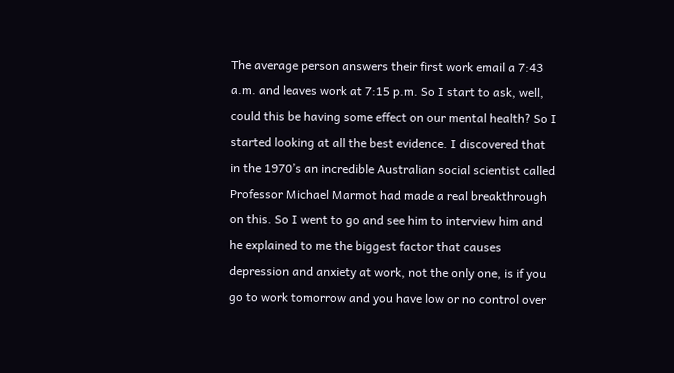The average person answers their first work email a 7:43 a.m. and leaves work at 7:15 p.m. So I start to ask, well, could this be having some effect on our mental health? So I started looking at all the best evidence. I discovered that in the 1970’s an incredible Australian social scientist called Professor Michael Marmot had made a real breakthrough on this. So I went to go and see him to interview him and he explained to me the biggest factor that causes depression and anxiety at work, not the only one, is if you go to work tomorrow and you have low or no control over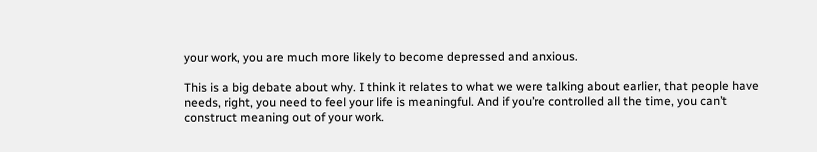your work, you are much more likely to become depressed and anxious.

This is a big debate about why. I think it relates to what we were talking about earlier, that people have needs, right, you need to feel your life is meaningful. And if you’re controlled all the time, you can’t construct meaning out of your work.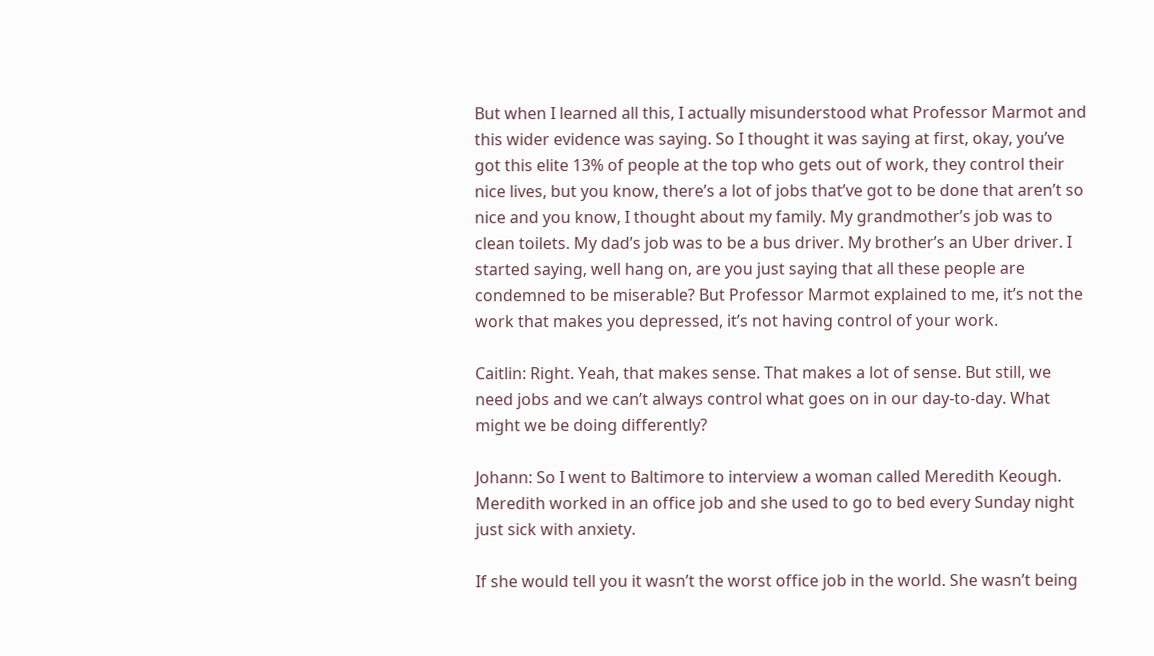But when I learned all this, I actually misunderstood what Professor Marmot and this wider evidence was saying. So I thought it was saying at first, okay, you’ve got this elite 13% of people at the top who gets out of work, they control their nice lives, but you know, there’s a lot of jobs that’ve got to be done that aren’t so nice and you know, I thought about my family. My grandmother’s job was to clean toilets. My dad’s job was to be a bus driver. My brother’s an Uber driver. I started saying, well hang on, are you just saying that all these people are condemned to be miserable? But Professor Marmot explained to me, it’s not the work that makes you depressed, it’s not having control of your work.

Caitlin: Right. Yeah, that makes sense. That makes a lot of sense. But still, we need jobs and we can’t always control what goes on in our day-to-day. What might we be doing differently?

Johann: So I went to Baltimore to interview a woman called Meredith Keough. Meredith worked in an office job and she used to go to bed every Sunday night just sick with anxiety.

If she would tell you it wasn’t the worst office job in the world. She wasn’t being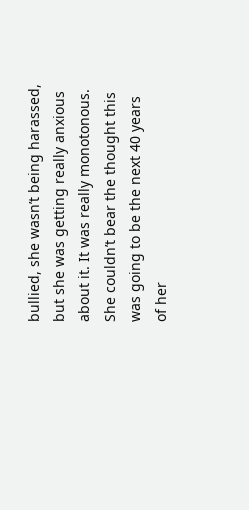bullied, she wasn’t being harassed, but she was getting really anxious about it. It was really monotonous. She couldn’t bear the thought this was going to be the next 40 years of her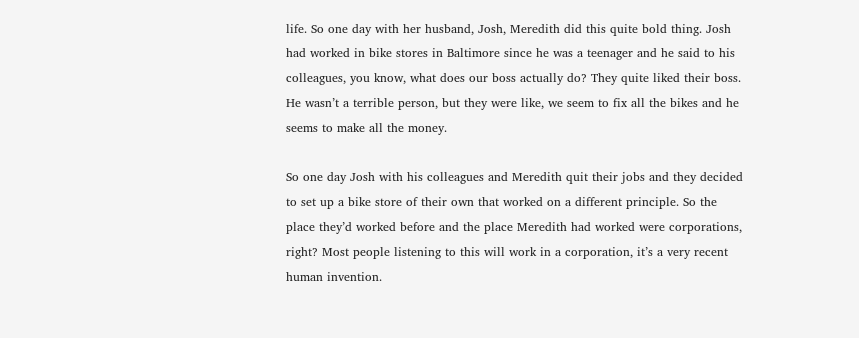life. So one day with her husband, Josh, Meredith did this quite bold thing. Josh had worked in bike stores in Baltimore since he was a teenager and he said to his colleagues, you know, what does our boss actually do? They quite liked their boss. He wasn’t a terrible person, but they were like, we seem to fix all the bikes and he seems to make all the money.

So one day Josh with his colleagues and Meredith quit their jobs and they decided to set up a bike store of their own that worked on a different principle. So the place they’d worked before and the place Meredith had worked were corporations, right? Most people listening to this will work in a corporation, it’s a very recent human invention.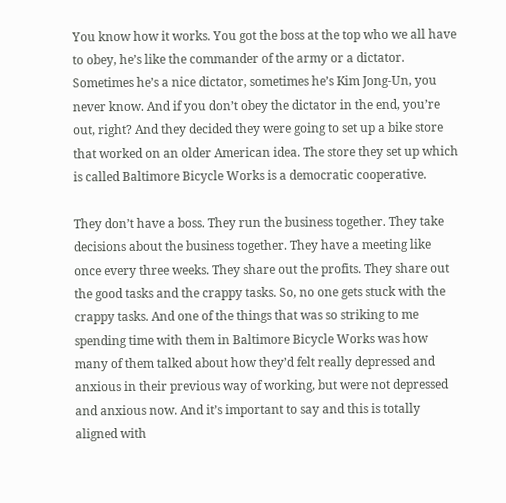You know how it works. You got the boss at the top who we all have to obey, he’s like the commander of the army or a dictator. Sometimes he’s a nice dictator, sometimes he’s Kim Jong-Un, you never know. And if you don’t obey the dictator in the end, you’re out, right? And they decided they were going to set up a bike store that worked on an older American idea. The store they set up which is called Baltimore Bicycle Works is a democratic cooperative.

They don’t have a boss. They run the business together. They take decisions about the business together. They have a meeting like once every three weeks. They share out the profits. They share out the good tasks and the crappy tasks. So, no one gets stuck with the crappy tasks. And one of the things that was so striking to me spending time with them in Baltimore Bicycle Works was how many of them talked about how they’d felt really depressed and anxious in their previous way of working, but were not depressed and anxious now. And it’s important to say and this is totally aligned with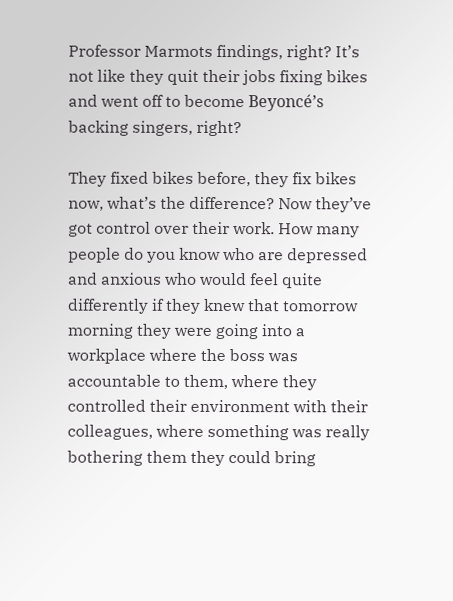Professor Marmots findings, right? It’s not like they quit their jobs fixing bikes and went off to become Beyoncé’s backing singers, right?

They fixed bikes before, they fix bikes now, what’s the difference? Now they’ve got control over their work. How many people do you know who are depressed and anxious who would feel quite differently if they knew that tomorrow morning they were going into a workplace where the boss was accountable to them, where they controlled their environment with their colleagues, where something was really bothering them they could bring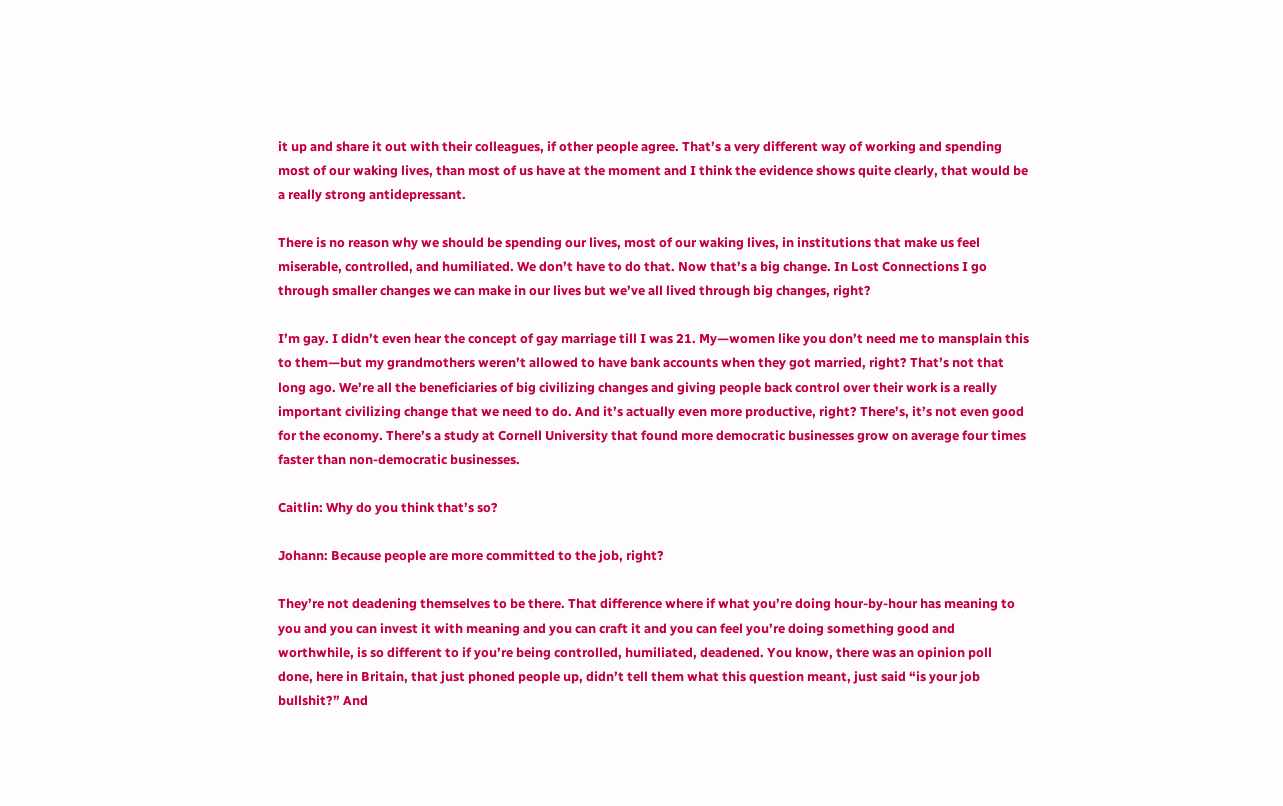it up and share it out with their colleagues, if other people agree. That’s a very different way of working and spending most of our waking lives, than most of us have at the moment and I think the evidence shows quite clearly, that would be a really strong antidepressant.

There is no reason why we should be spending our lives, most of our waking lives, in institutions that make us feel miserable, controlled, and humiliated. We don’t have to do that. Now that’s a big change. In Lost Connections I go through smaller changes we can make in our lives but we’ve all lived through big changes, right?

I’m gay. I didn’t even hear the concept of gay marriage till I was 21. My—women like you don’t need me to mansplain this to them—but my grandmothers weren’t allowed to have bank accounts when they got married, right? That’s not that long ago. We’re all the beneficiaries of big civilizing changes and giving people back control over their work is a really important civilizing change that we need to do. And it’s actually even more productive, right? There’s, it’s not even good for the economy. There’s a study at Cornell University that found more democratic businesses grow on average four times faster than non-democratic businesses.

Caitlin: Why do you think that’s so?

Johann: Because people are more committed to the job, right?

They’re not deadening themselves to be there. That difference where if what you’re doing hour-by-hour has meaning to you and you can invest it with meaning and you can craft it and you can feel you’re doing something good and worthwhile, is so different to if you’re being controlled, humiliated, deadened. You know, there was an opinion poll done, here in Britain, that just phoned people up, didn’t tell them what this question meant, just said “is your job bullshit?” And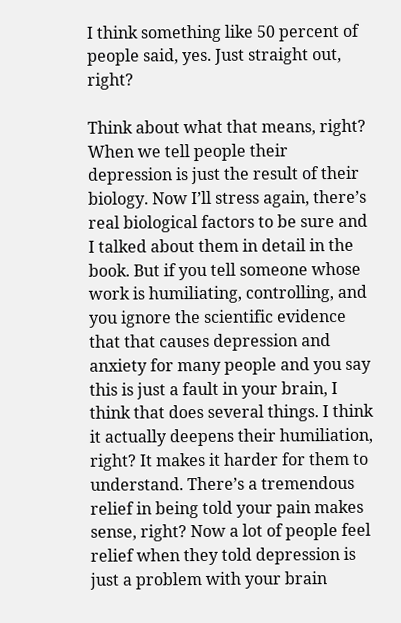I think something like 50 percent of people said, yes. Just straight out, right?

Think about what that means, right? When we tell people their depression is just the result of their biology. Now I’ll stress again, there’s real biological factors to be sure and I talked about them in detail in the book. But if you tell someone whose work is humiliating, controlling, and you ignore the scientific evidence that that causes depression and anxiety for many people and you say this is just a fault in your brain, I think that does several things. I think it actually deepens their humiliation, right? It makes it harder for them to understand. There’s a tremendous relief in being told your pain makes sense, right? Now a lot of people feel relief when they told depression is just a problem with your brain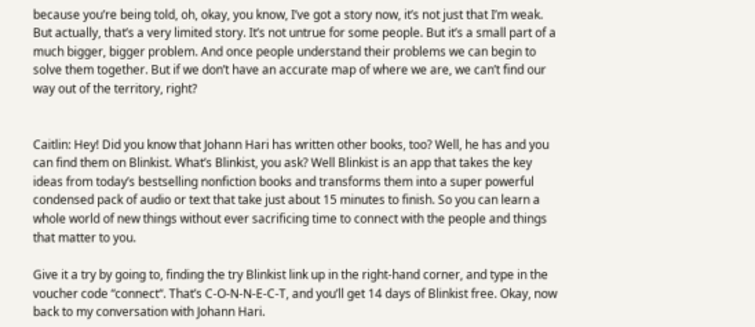because you’re being told, oh, okay, you know, I’ve got a story now, it’s not just that I’m weak. But actually, that’s a very limited story. It’s not untrue for some people. But it’s a small part of a much bigger, bigger problem. And once people understand their problems we can begin to solve them together. But if we don’t have an accurate map of where we are, we can’t find our way out of the territory, right?


Caitlin: Hey! Did you know that Johann Hari has written other books, too? Well, he has and you can find them on Blinkist. What’s Blinkist, you ask? Well Blinkist is an app that takes the key ideas from today’s bestselling nonfiction books and transforms them into a super powerful condensed pack of audio or text that take just about 15 minutes to finish. So you can learn a whole world of new things without ever sacrificing time to connect with the people and things that matter to you.

Give it a try by going to, finding the try Blinkist link up in the right-hand corner, and type in the voucher code “connect“. That’s C-O-N-N-E-C-T, and you’ll get 14 days of Blinkist free. Okay, now back to my conversation with Johann Hari.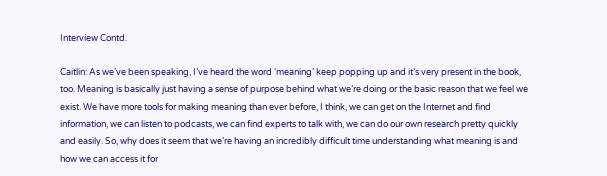Interview Contd.

Caitlin: As we’ve been speaking, I’ve heard the word ‘meaning’ keep popping up and it’s very present in the book, too. Meaning is basically just having a sense of purpose behind what we’re doing or the basic reason that we feel we exist. We have more tools for making meaning than ever before, I think, we can get on the Internet and find information, we can listen to podcasts, we can find experts to talk with, we can do our own research pretty quickly and easily. So, why does it seem that we’re having an incredibly difficult time understanding what meaning is and how we can access it for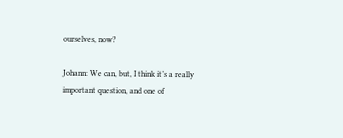ourselves, now?

Johann: We can, but, I think it’s a really important question, and one of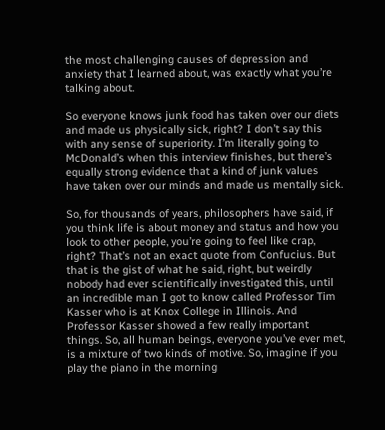the most challenging causes of depression and anxiety that I learned about, was exactly what you’re talking about.

So everyone knows junk food has taken over our diets and made us physically sick, right? I don’t say this with any sense of superiority. I’m literally going to McDonald’s when this interview finishes, but there’s equally strong evidence that a kind of junk values have taken over our minds and made us mentally sick.

So, for thousands of years, philosophers have said, if you think life is about money and status and how you look to other people, you’re going to feel like crap, right? That’s not an exact quote from Confucius. But that is the gist of what he said, right, but weirdly nobody had ever scientifically investigated this, until an incredible man I got to know called Professor Tim Kasser who is at Knox College in Illinois. And Professor Kasser showed a few really important things. So, all human beings, everyone you’ve ever met, is a mixture of two kinds of motive. So, imagine if you play the piano in the morning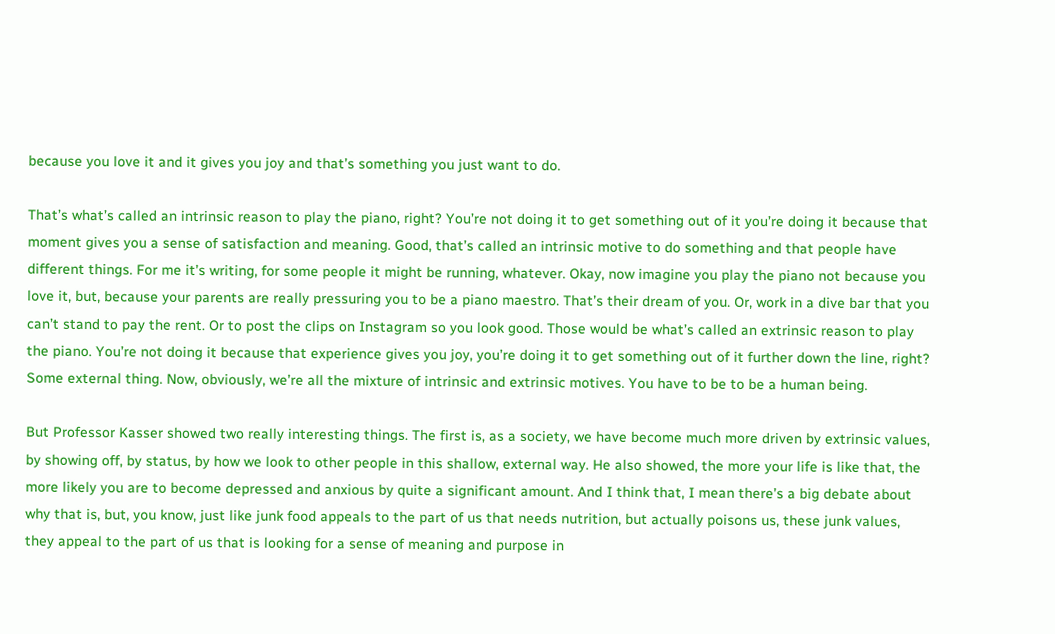because you love it and it gives you joy and that’s something you just want to do.

That’s what’s called an intrinsic reason to play the piano, right? You’re not doing it to get something out of it you’re doing it because that moment gives you a sense of satisfaction and meaning. Good, that’s called an intrinsic motive to do something and that people have different things. For me it’s writing, for some people it might be running, whatever. Okay, now imagine you play the piano not because you love it, but, because your parents are really pressuring you to be a piano maestro. That’s their dream of you. Or, work in a dive bar that you can’t stand to pay the rent. Or to post the clips on Instagram so you look good. Those would be what’s called an extrinsic reason to play the piano. You’re not doing it because that experience gives you joy, you’re doing it to get something out of it further down the line, right? Some external thing. Now, obviously, we’re all the mixture of intrinsic and extrinsic motives. You have to be to be a human being.

But Professor Kasser showed two really interesting things. The first is, as a society, we have become much more driven by extrinsic values, by showing off, by status, by how we look to other people in this shallow, external way. He also showed, the more your life is like that, the more likely you are to become depressed and anxious by quite a significant amount. And I think that, I mean there’s a big debate about why that is, but, you know, just like junk food appeals to the part of us that needs nutrition, but actually poisons us, these junk values, they appeal to the part of us that is looking for a sense of meaning and purpose in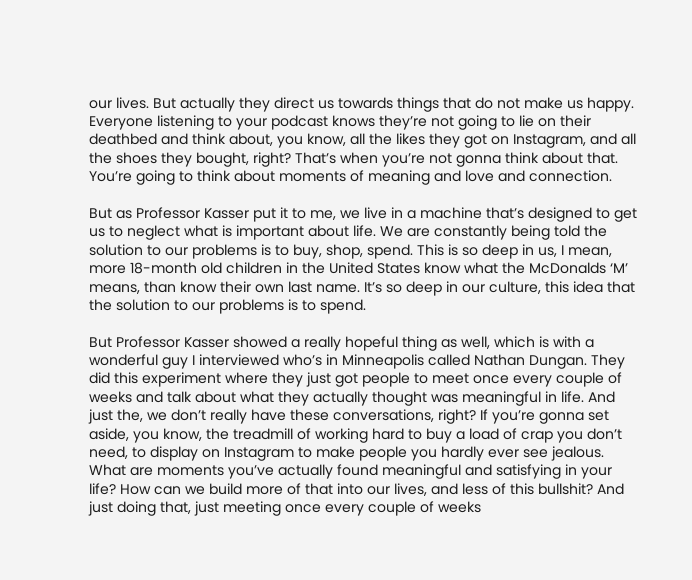our lives. But actually they direct us towards things that do not make us happy. Everyone listening to your podcast knows they’re not going to lie on their deathbed and think about, you know, all the likes they got on Instagram, and all the shoes they bought, right? That’s when you’re not gonna think about that. You’re going to think about moments of meaning and love and connection.

But as Professor Kasser put it to me, we live in a machine that’s designed to get us to neglect what is important about life. We are constantly being told the solution to our problems is to buy, shop, spend. This is so deep in us, I mean, more 18-month old children in the United States know what the McDonalds ‘M’ means, than know their own last name. It’s so deep in our culture, this idea that the solution to our problems is to spend.

But Professor Kasser showed a really hopeful thing as well, which is with a wonderful guy I interviewed who’s in Minneapolis called Nathan Dungan. They did this experiment where they just got people to meet once every couple of weeks and talk about what they actually thought was meaningful in life. And just the, we don’t really have these conversations, right? If you’re gonna set aside, you know, the treadmill of working hard to buy a load of crap you don’t need, to display on Instagram to make people you hardly ever see jealous. What are moments you’ve actually found meaningful and satisfying in your life? How can we build more of that into our lives, and less of this bullshit? And just doing that, just meeting once every couple of weeks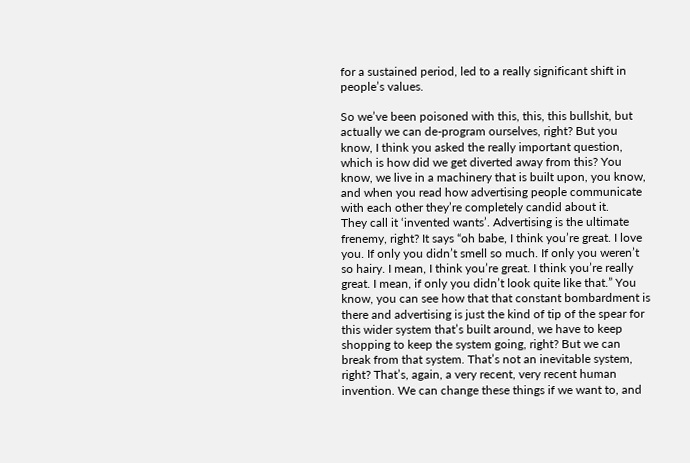for a sustained period, led to a really significant shift in people’s values.

So we’ve been poisoned with this, this, this bullshit, but actually we can de-program ourselves, right? But you know, I think you asked the really important question, which is how did we get diverted away from this? You know, we live in a machinery that is built upon, you know, and when you read how advertising people communicate with each other they’re completely candid about it.
They call it ‘invented wants’. Advertising is the ultimate frenemy, right? It says “oh babe, I think you’re great. I love you. If only you didn’t smell so much. If only you weren’t so hairy. I mean, I think you’re great. I think you’re really great. I mean, if only you didn’t look quite like that.” You know, you can see how that that constant bombardment is there and advertising is just the kind of tip of the spear for this wider system that’s built around, we have to keep shopping to keep the system going, right? But we can break from that system. That’s not an inevitable system, right? That’s, again, a very recent, very recent human invention. We can change these things if we want to, and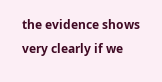the evidence shows very clearly if we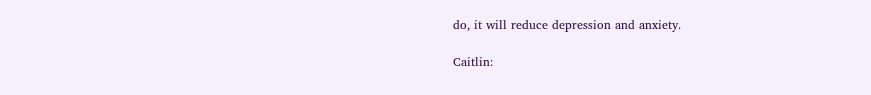do, it will reduce depression and anxiety.

Caitlin: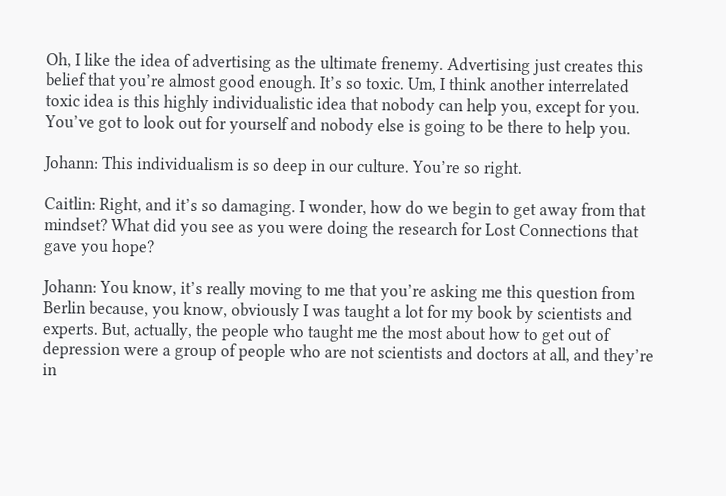Oh, I like the idea of advertising as the ultimate frenemy. Advertising just creates this belief that you’re almost good enough. It’s so toxic. Um, I think another interrelated toxic idea is this highly individualistic idea that nobody can help you, except for you. You’ve got to look out for yourself and nobody else is going to be there to help you.

Johann: This individualism is so deep in our culture. You’re so right.

Caitlin: Right, and it’s so damaging. I wonder, how do we begin to get away from that mindset? What did you see as you were doing the research for Lost Connections that gave you hope?

Johann: You know, it’s really moving to me that you’re asking me this question from Berlin because, you know, obviously I was taught a lot for my book by scientists and experts. But, actually, the people who taught me the most about how to get out of depression were a group of people who are not scientists and doctors at all, and they’re in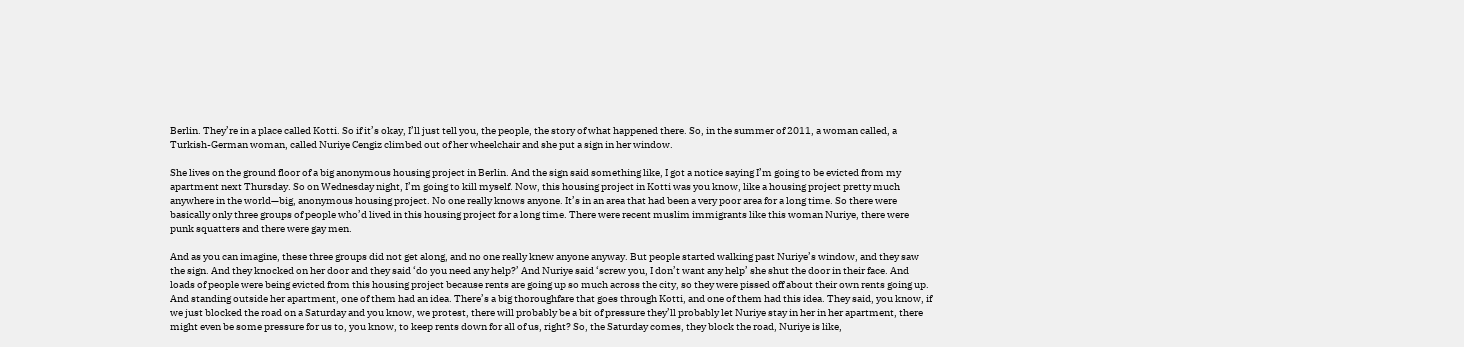Berlin. They’re in a place called Kotti. So if it’s okay, I’ll just tell you, the people, the story of what happened there. So, in the summer of 2011, a woman called, a Turkish-German woman, called Nuriye Cengiz climbed out of her wheelchair and she put a sign in her window.

She lives on the ground floor of a big anonymous housing project in Berlin. And the sign said something like, I got a notice saying I’m going to be evicted from my apartment next Thursday. So on Wednesday night, I’m going to kill myself. Now, this housing project in Kotti was you know, like a housing project pretty much anywhere in the world—big, anonymous housing project. No one really knows anyone. It’s in an area that had been a very poor area for a long time. So there were basically only three groups of people who’d lived in this housing project for a long time. There were recent muslim immigrants like this woman Nuriye, there were punk squatters and there were gay men.

And as you can imagine, these three groups did not get along, and no one really knew anyone anyway. But people started walking past Nuriye’s window, and they saw the sign. And they knocked on her door and they said ‘do you need any help?’ And Nuriye said ‘screw you, I don’t want any help’ she shut the door in their face. And loads of people were being evicted from this housing project because rents are going up so much across the city, so they were pissed off about their own rents going up. And standing outside her apartment, one of them had an idea. There’s a big thoroughfare that goes through Kotti, and one of them had this idea. They said, you know, if we just blocked the road on a Saturday and you know, we protest, there will probably be a bit of pressure they’ll probably let Nuriye stay in her in her apartment, there might even be some pressure for us to, you know, to keep rents down for all of us, right? So, the Saturday comes, they block the road, Nuriye is like,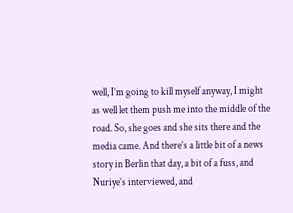well, I’m going to kill myself anyway, I might as well let them push me into the middle of the road. So, she goes and she sits there and the media came. And there’s a little bit of a news story in Berlin that day, a bit of a fuss, and Nuriye’s interviewed, and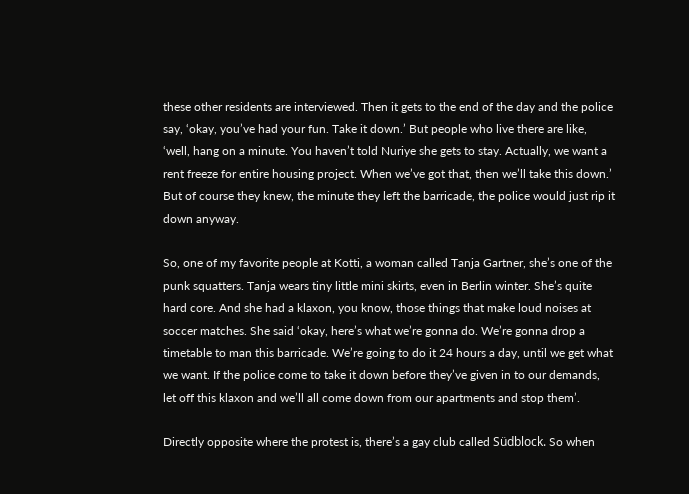these other residents are interviewed. Then it gets to the end of the day and the police say, ‘okay, you’ve had your fun. Take it down.’ But people who live there are like, ‘well, hang on a minute. You haven’t told Nuriye she gets to stay. Actually, we want a rent freeze for entire housing project. When we’ve got that, then we’ll take this down.’ But of course they knew, the minute they left the barricade, the police would just rip it down anyway.

So, one of my favorite people at Kotti, a woman called Tanja Gartner, she’s one of the punk squatters. Tanja wears tiny little mini skirts, even in Berlin winter. She’s quite hard core. And she had a klaxon, you know, those things that make loud noises at soccer matches. She said ‘okay, here’s what we’re gonna do. We’re gonna drop a timetable to man this barricade. We’re going to do it 24 hours a day, until we get what we want. If the police come to take it down before they’ve given in to our demands, let off this klaxon and we’ll all come down from our apartments and stop them’.

Directly opposite where the protest is, there’s a gay club called Südblock. So when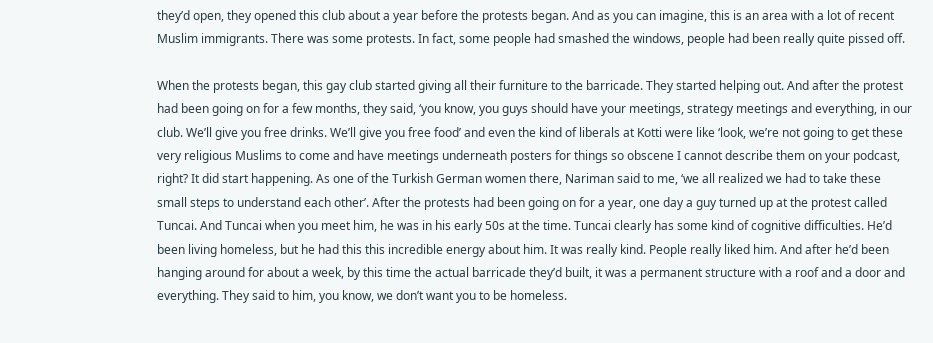they’d open, they opened this club about a year before the protests began. And as you can imagine, this is an area with a lot of recent Muslim immigrants. There was some protests. In fact, some people had smashed the windows, people had been really quite pissed off.

When the protests began, this gay club started giving all their furniture to the barricade. They started helping out. And after the protest had been going on for a few months, they said, ‘you know, you guys should have your meetings, strategy meetings and everything, in our club. We’ll give you free drinks. We’ll give you free food’ and even the kind of liberals at Kotti were like ‘look, we’re not going to get these very religious Muslims to come and have meetings underneath posters for things so obscene I cannot describe them on your podcast, right? It did start happening. As one of the Turkish German women there, Nariman said to me, ‘we all realized we had to take these small steps to understand each other’. After the protests had been going on for a year, one day a guy turned up at the protest called Tuncai. And Tuncai when you meet him, he was in his early 50s at the time. Tuncai clearly has some kind of cognitive difficulties. He’d been living homeless, but he had this this incredible energy about him. It was really kind. People really liked him. And after he’d been hanging around for about a week, by this time the actual barricade they’d built, it was a permanent structure with a roof and a door and everything. They said to him, you know, we don’t want you to be homeless.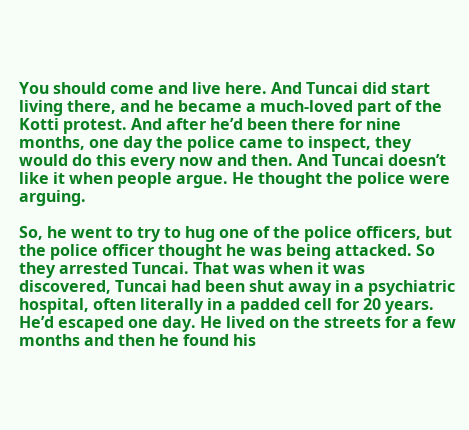You should come and live here. And Tuncai did start living there, and he became a much-loved part of the Kotti protest. And after he’d been there for nine months, one day the police came to inspect, they would do this every now and then. And Tuncai doesn’t like it when people argue. He thought the police were arguing.

So, he went to try to hug one of the police officers, but the police officer thought he was being attacked. So they arrested Tuncai. That was when it was discovered, Tuncai had been shut away in a psychiatric hospital, often literally in a padded cell for 20 years. He’d escaped one day. He lived on the streets for a few months and then he found his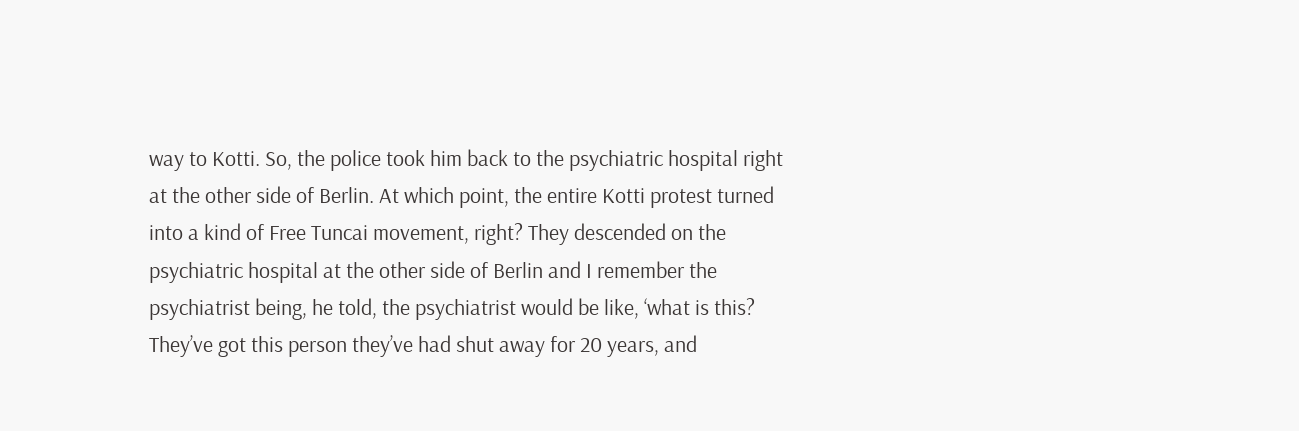way to Kotti. So, the police took him back to the psychiatric hospital right at the other side of Berlin. At which point, the entire Kotti protest turned into a kind of Free Tuncai movement, right? They descended on the psychiatric hospital at the other side of Berlin and I remember the psychiatrist being, he told, the psychiatrist would be like, ‘what is this? They’ve got this person they’ve had shut away for 20 years, and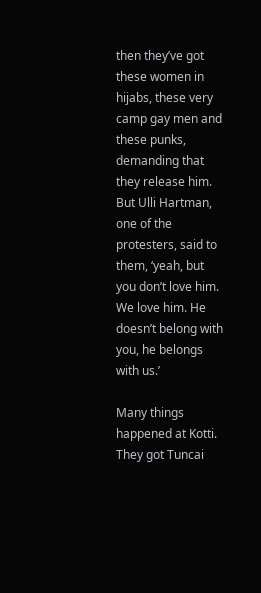then they’ve got these women in hijabs, these very camp gay men and these punks, demanding that they release him. But Ulli Hartman, one of the protesters, said to them, ‘yeah, but you don’t love him. We love him. He doesn’t belong with you, he belongs with us.’

Many things happened at Kotti. They got Tuncai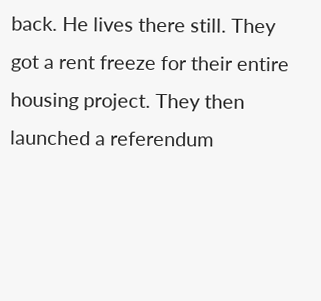back. He lives there still. They got a rent freeze for their entire housing project. They then launched a referendum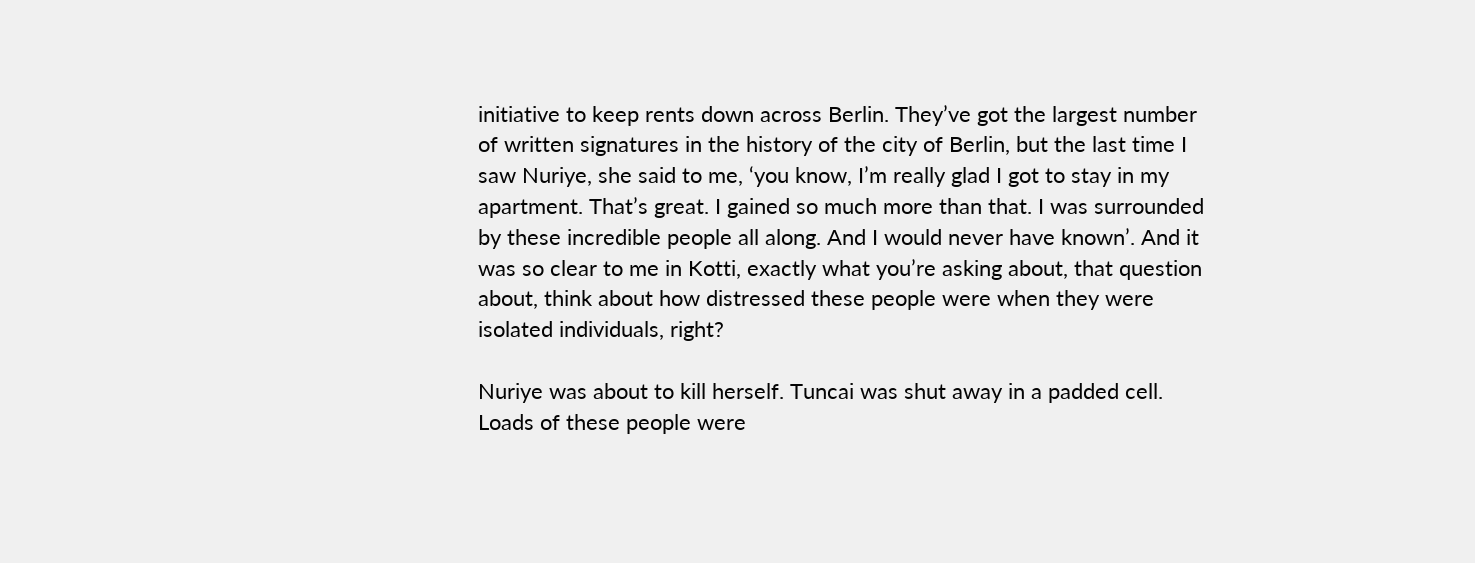initiative to keep rents down across Berlin. They’ve got the largest number of written signatures in the history of the city of Berlin, but the last time I saw Nuriye, she said to me, ‘you know, I’m really glad I got to stay in my apartment. That’s great. I gained so much more than that. I was surrounded by these incredible people all along. And I would never have known’. And it was so clear to me in Kotti, exactly what you’re asking about, that question about, think about how distressed these people were when they were isolated individuals, right?

Nuriye was about to kill herself. Tuncai was shut away in a padded cell. Loads of these people were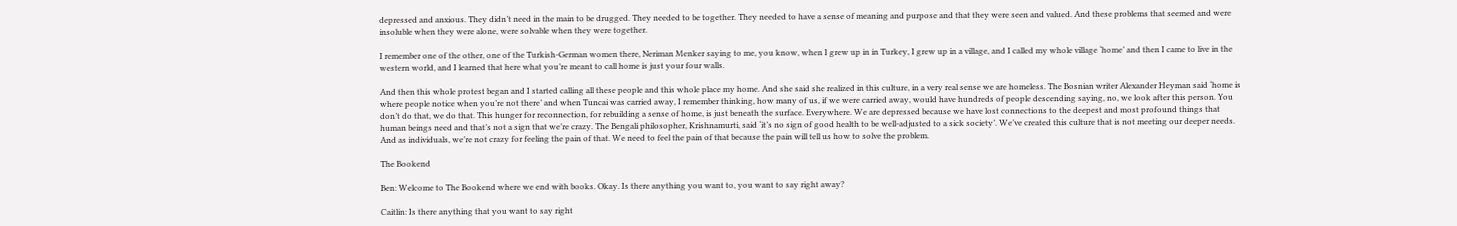depressed and anxious. They didn’t need in the main to be drugged. They needed to be together. They needed to have a sense of meaning and purpose and that they were seen and valued. And these problems that seemed and were insoluble when they were alone, were solvable when they were together.

I remember one of the other, one of the Turkish-German women there, Neriman Menker saying to me, you know, when I grew up in in Turkey, I grew up in a village, and I called my whole village ‘home’ and then I came to live in the western world, and I learned that here what you’re meant to call home is just your four walls.

And then this whole protest began and I started calling all these people and this whole place my home. And she said she realized in this culture, in a very real sense we are homeless. The Bosnian writer Alexander Heyman said ‘home is where people notice when you’re not there’ and when Tuncai was carried away, I remember thinking, how many of us, if we were carried away, would have hundreds of people descending saying, no, we look after this person. You don’t do that, we do that. This hunger for reconnection, for rebuilding a sense of home, is just beneath the surface. Everywhere. We are depressed because we have lost connections to the deepest and most profound things that human beings need and that’s not a sign that we’re crazy. The Bengali philosopher, Krishnamurti, said ‘it’s no sign of good health to be well-adjusted to a sick society’. We’ve created this culture that is not meeting our deeper needs. And as individuals, we’re not crazy for feeling the pain of that. We need to feel the pain of that because the pain will tell us how to solve the problem.

The Bookend

Ben: Welcome to The Bookend where we end with books. Okay. Is there anything you want to, you want to say right away?

Caitlin: Is there anything that you want to say right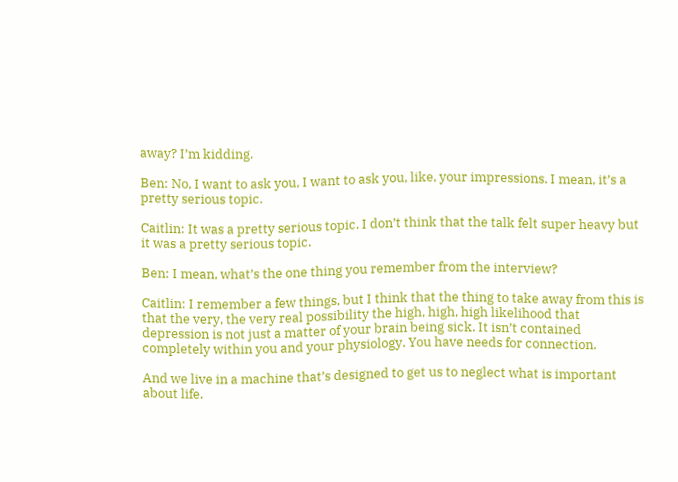away? I’m kidding.

Ben: No, I want to ask you, I want to ask you, like, your impressions. I mean, it’s a pretty serious topic.

Caitlin: It was a pretty serious topic. I don’t think that the talk felt super heavy but it was a pretty serious topic.

Ben: I mean, what’s the one thing you remember from the interview?

Caitlin: I remember a few things, but I think that the thing to take away from this is that the very, the very real possibility the high, high, high likelihood that depression is not just a matter of your brain being sick. It isn’t contained completely within you and your physiology. You have needs for connection.

And we live in a machine that’s designed to get us to neglect what is important about life.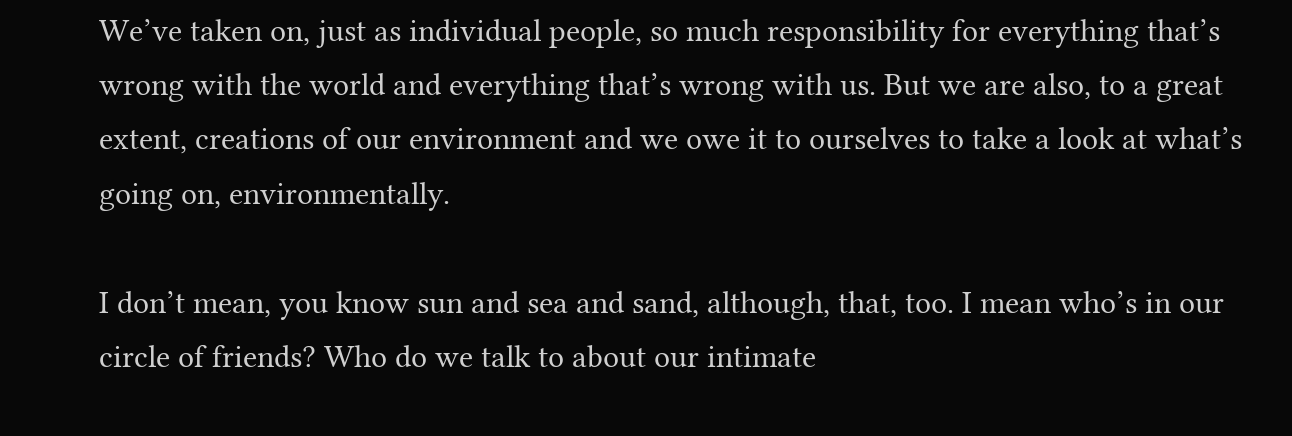We’ve taken on, just as individual people, so much responsibility for everything that’s wrong with the world and everything that’s wrong with us. But we are also, to a great extent, creations of our environment and we owe it to ourselves to take a look at what’s going on, environmentally.

I don’t mean, you know sun and sea and sand, although, that, too. I mean who’s in our circle of friends? Who do we talk to about our intimate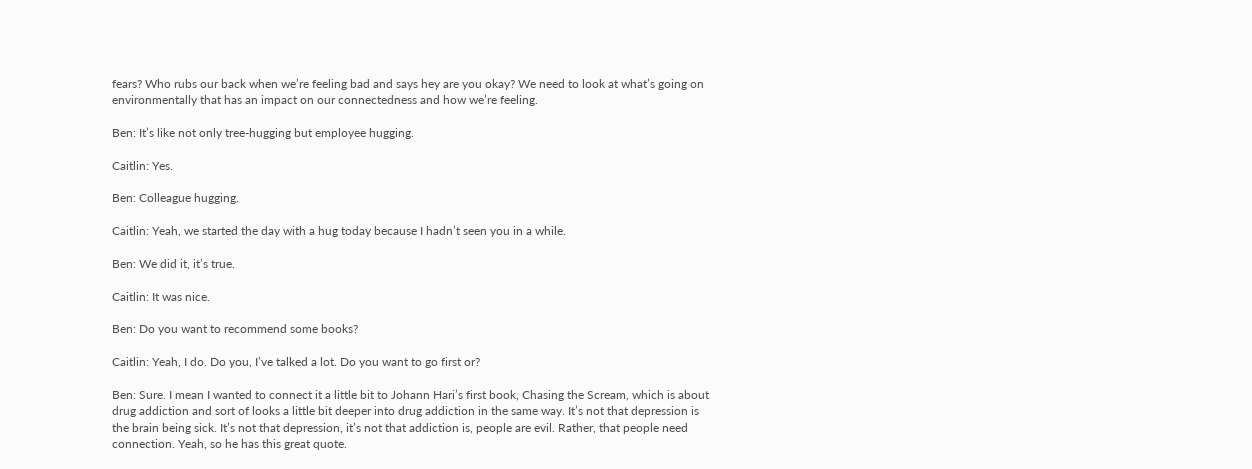fears? Who rubs our back when we’re feeling bad and says hey are you okay? We need to look at what’s going on environmentally that has an impact on our connectedness and how we’re feeling.

Ben: It’s like not only tree-hugging but employee hugging.

Caitlin: Yes.

Ben: Colleague hugging.

Caitlin: Yeah, we started the day with a hug today because I hadn’t seen you in a while.

Ben: We did it, it’s true.

Caitlin: It was nice.

Ben: Do you want to recommend some books?

Caitlin: Yeah, I do. Do you, I’ve talked a lot. Do you want to go first or?

Ben: Sure. I mean I wanted to connect it a little bit to Johann Hari’s first book, Chasing the Scream, which is about drug addiction and sort of looks a little bit deeper into drug addiction in the same way. It’s not that depression is the brain being sick. It’s not that depression, it’s not that addiction is, people are evil. Rather, that people need connection. Yeah, so he has this great quote.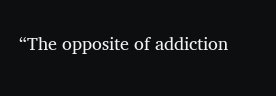“The opposite of addiction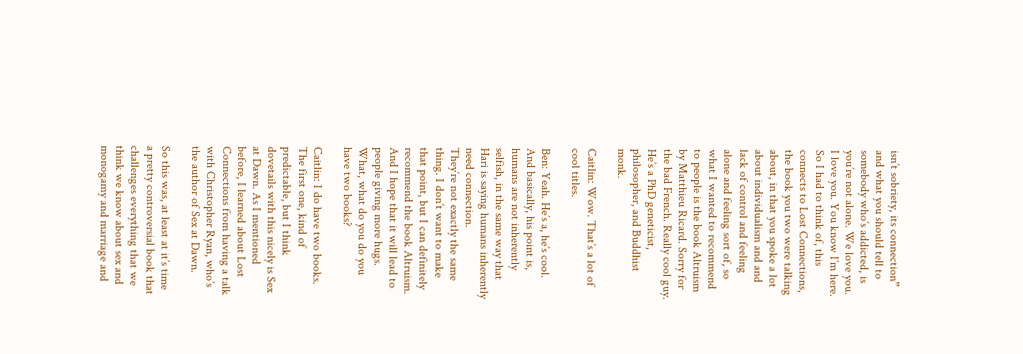isn’t sobriety, its connection” and what you should tell to somebody who’s addicted, is you’re not alone. We love you. I love you. You know I’m here. So I had to think of, this connects to Lost Connections, the book you two were talking about, in that you spoke a lot about individualism and and lack of control and feeling alone and feeling sort of, so what I wanted to recommend to people is the book Altruism by Matthieu Ricard. Sorry for the bad French. Really cool guy. He’s a PhD geneticist, philosopher, and Buddhist monk.

Caitlin: Wow. That’s a lot of cool titles.

Ben: Yeah. He’s a, he’s cool. And basically, his point is, humans are not inherently selfish, in the same way that Hari is saying humans inherently need connection.
They’re not exactly the same thing. I don’t want to make that point, but I can definitely recommend the book Altruism. And I hope that it will lead to people giving more hugs. What, what do you do you have two books?

Caitlin: I do have two books. The first one, kind of predictable, but I think dovetails with this nicely is Sex at Dawn. As I mentioned before, I learned about Lost Connections from having a talk with Christopher Ryan, who’s the author of Sex at Dawn.

So this was, at least at it’s time a pretty controversial book that challenges everything that we think we know about sex and monogamy and marriage and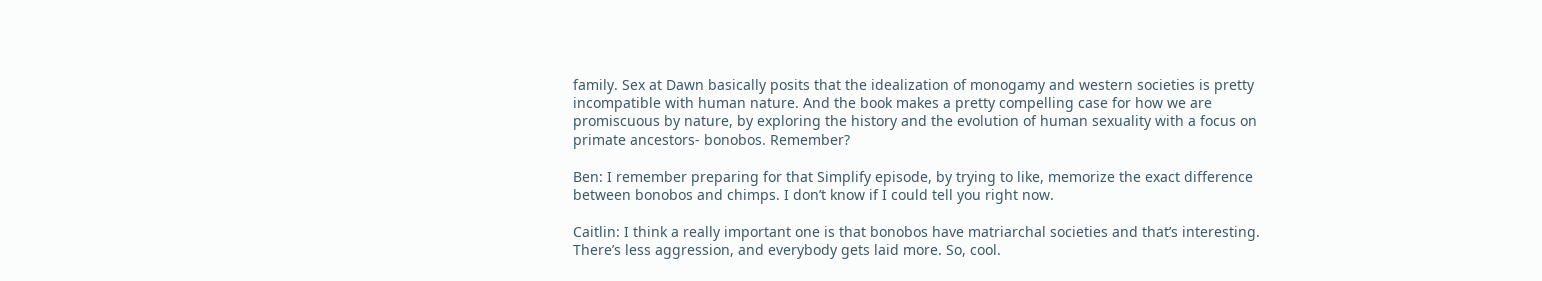family. Sex at Dawn basically posits that the idealization of monogamy and western societies is pretty incompatible with human nature. And the book makes a pretty compelling case for how we are promiscuous by nature, by exploring the history and the evolution of human sexuality with a focus on primate ancestors- bonobos. Remember?

Ben: I remember preparing for that Simplify episode, by trying to like, memorize the exact difference between bonobos and chimps. I don’t know if I could tell you right now.

Caitlin: I think a really important one is that bonobos have matriarchal societies and that’s interesting. There’s less aggression, and everybody gets laid more. So, cool.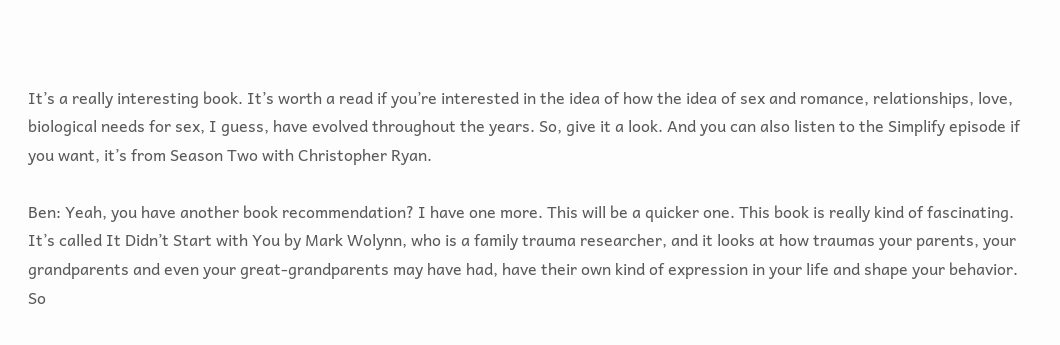It’s a really interesting book. It’s worth a read if you’re interested in the idea of how the idea of sex and romance, relationships, love, biological needs for sex, I guess, have evolved throughout the years. So, give it a look. And you can also listen to the Simplify episode if you want, it’s from Season Two with Christopher Ryan.

Ben: Yeah, you have another book recommendation? I have one more. This will be a quicker one. This book is really kind of fascinating. It’s called It Didn’t Start with You by Mark Wolynn, who is a family trauma researcher, and it looks at how traumas your parents, your grandparents and even your great-grandparents may have had, have their own kind of expression in your life and shape your behavior. So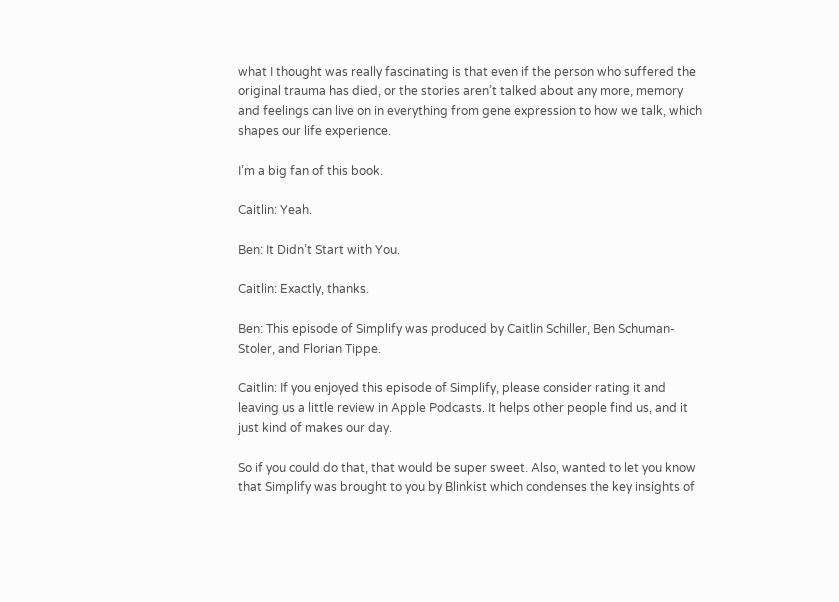what I thought was really fascinating is that even if the person who suffered the original trauma has died, or the stories aren’t talked about any more, memory and feelings can live on in everything from gene expression to how we talk, which shapes our life experience.

I’m a big fan of this book.

Caitlin: Yeah.

Ben: It Didn’t Start with You.

Caitlin: Exactly, thanks.

Ben: This episode of Simplify was produced by Caitlin Schiller, Ben Schuman-Stoler, and Florian Tippe.

Caitlin: If you enjoyed this episode of Simplify, please consider rating it and leaving us a little review in Apple Podcasts. It helps other people find us, and it just kind of makes our day.

So if you could do that, that would be super sweet. Also, wanted to let you know that Simplify was brought to you by Blinkist which condenses the key insights of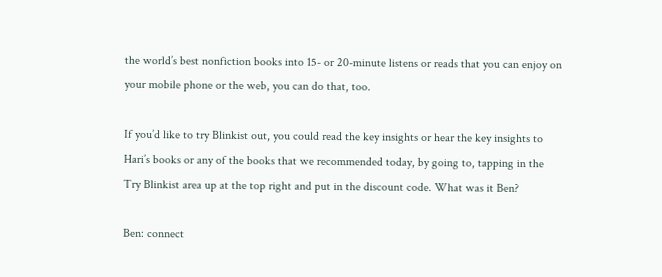the world’s best nonfiction books into 15- or 20-minute listens or reads that you can enjoy on your mobile phone or the web, you can do that, too.

If you’d like to try Blinkist out, you could read the key insights or hear the key insights to Hari’s books or any of the books that we recommended today, by going to, tapping in the Try Blinkist area up at the top right and put in the discount code. What was it Ben?

Ben: connect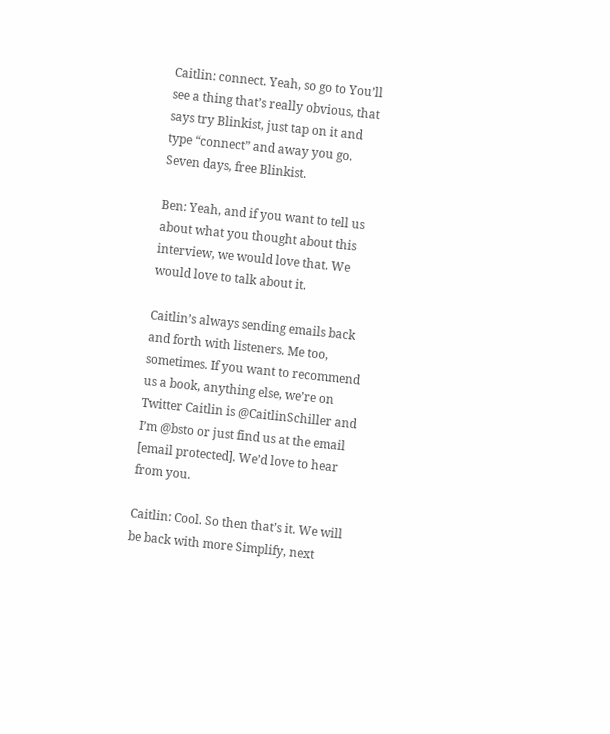Caitlin: connect. Yeah, so go to You’ll see a thing that’s really obvious, that says try Blinkist, just tap on it and type “connect” and away you go. Seven days, free Blinkist.

Ben: Yeah, and if you want to tell us about what you thought about this interview, we would love that. We would love to talk about it.

Caitlin’s always sending emails back and forth with listeners. Me too, sometimes. If you want to recommend us a book, anything else, we’re on Twitter Caitlin is @CaitlinSchiller and I’m @bsto or just find us at the email [email protected]. We’d love to hear from you.

Caitlin: Cool. So then that’s it. We will be back with more Simplify, next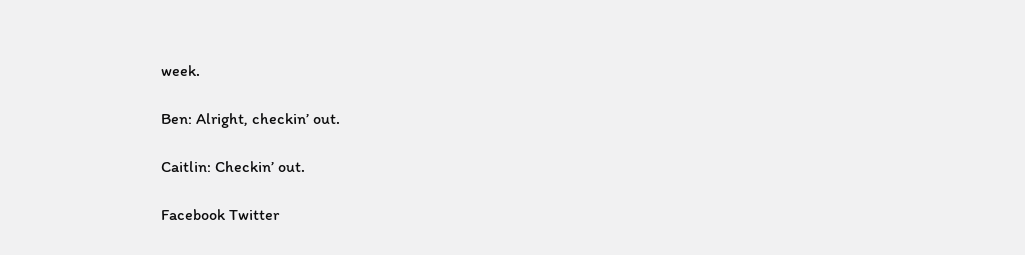week.

Ben: Alright, checkin’ out.

Caitlin: Checkin’ out.

Facebook Twitter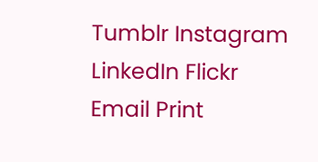Tumblr Instagram LinkedIn Flickr Email Print